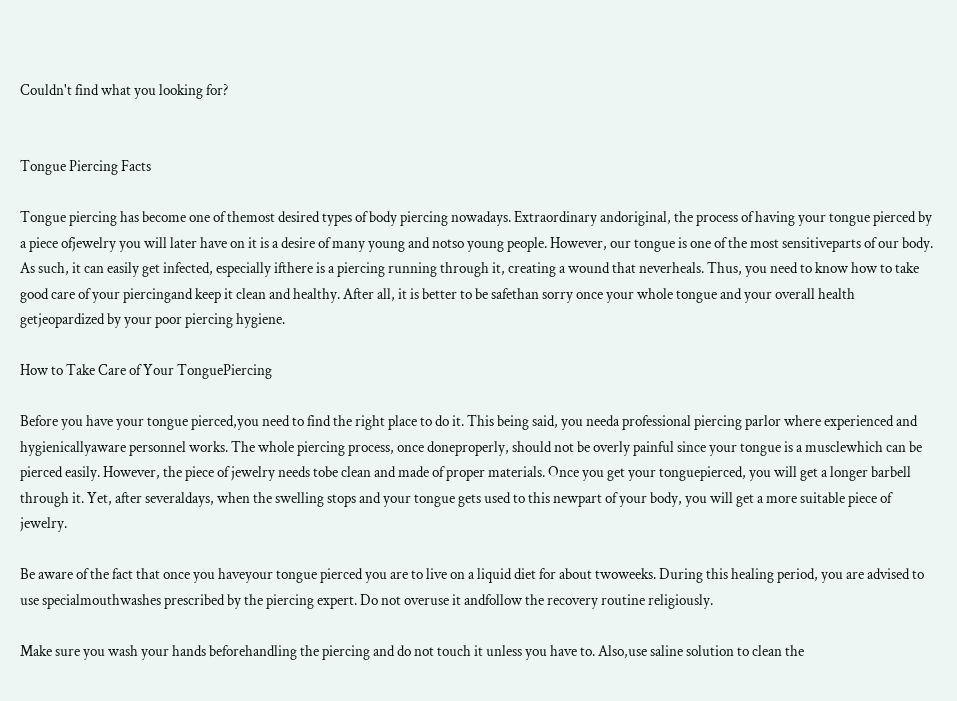Couldn't find what you looking for?


Tongue Piercing Facts

Tongue piercing has become one of themost desired types of body piercing nowadays. Extraordinary andoriginal, the process of having your tongue pierced by a piece ofjewelry you will later have on it is a desire of many young and notso young people. However, our tongue is one of the most sensitiveparts of our body. As such, it can easily get infected, especially ifthere is a piercing running through it, creating a wound that neverheals. Thus, you need to know how to take good care of your piercingand keep it clean and healthy. After all, it is better to be safethan sorry once your whole tongue and your overall health getjeopardized by your poor piercing hygiene.

How to Take Care of Your TonguePiercing

Before you have your tongue pierced,you need to find the right place to do it. This being said, you needa professional piercing parlor where experienced and hygienicallyaware personnel works. The whole piercing process, once doneproperly, should not be overly painful since your tongue is a musclewhich can be pierced easily. However, the piece of jewelry needs tobe clean and made of proper materials. Once you get your tonguepierced, you will get a longer barbell through it. Yet, after severaldays, when the swelling stops and your tongue gets used to this newpart of your body, you will get a more suitable piece of jewelry.

Be aware of the fact that once you haveyour tongue pierced you are to live on a liquid diet for about twoweeks. During this healing period, you are advised to use specialmouthwashes prescribed by the piercing expert. Do not overuse it andfollow the recovery routine religiously.

Make sure you wash your hands beforehandling the piercing and do not touch it unless you have to. Also,use saline solution to clean the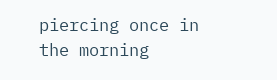piercing once in the morning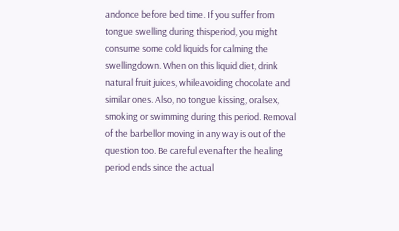andonce before bed time. If you suffer from tongue swelling during thisperiod, you might consume some cold liquids for calming the swellingdown. When on this liquid diet, drink natural fruit juices, whileavoiding chocolate and similar ones. Also, no tongue kissing, oralsex, smoking or swimming during this period. Removal of the barbellor moving in any way is out of the question too. Be careful evenafter the healing period ends since the actual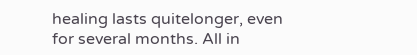healing lasts quitelonger, even for several months. All in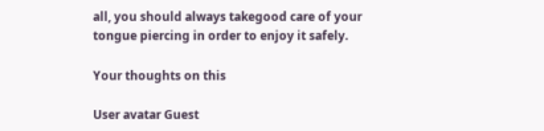all, you should always takegood care of your tongue piercing in order to enjoy it safely.

Your thoughts on this

User avatar Guest